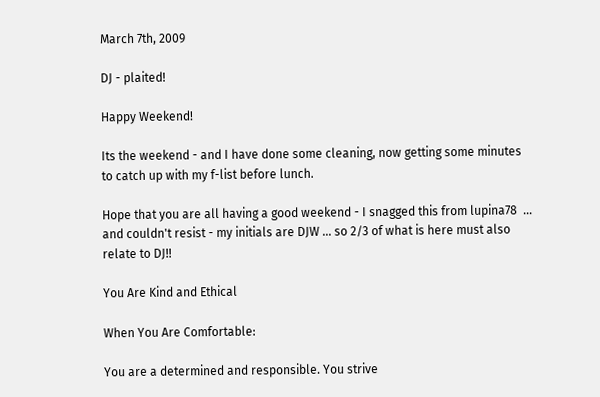March 7th, 2009

DJ - plaited!

Happy Weekend!

Its the weekend - and I have done some cleaning, now getting some minutes to catch up with my f-list before lunch.

Hope that you are all having a good weekend - I snagged this from lupina78  ... and couldn't resist - my initials are DJW ... so 2/3 of what is here must also relate to DJ!!

You Are Kind and Ethical

When You Are Comfortable:

You are a determined and responsible. You strive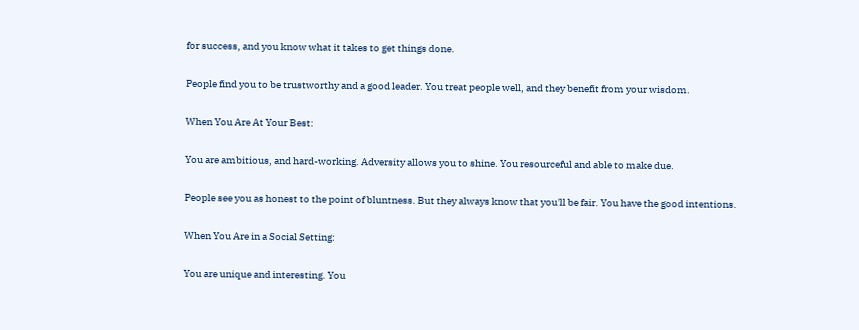for success, and you know what it takes to get things done.

People find you to be trustworthy and a good leader. You treat people well, and they benefit from your wisdom.

When You Are At Your Best:

You are ambitious, and hard-working. Adversity allows you to shine. You resourceful and able to make due.

People see you as honest to the point of bluntness. But they always know that you'll be fair. You have the good intentions.

When You Are in a Social Setting:

You are unique and interesting. You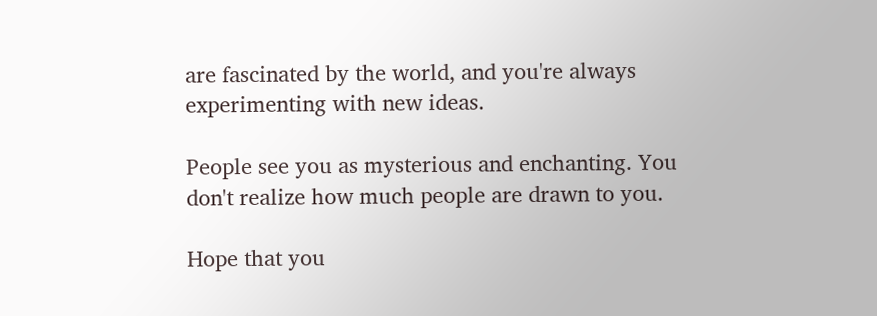are fascinated by the world, and you're always experimenting with new ideas.

People see you as mysterious and enchanting. You don't realize how much people are drawn to you.

Hope that you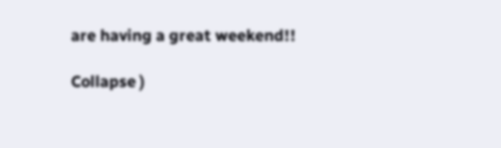are having a great weekend!!

Collapse )